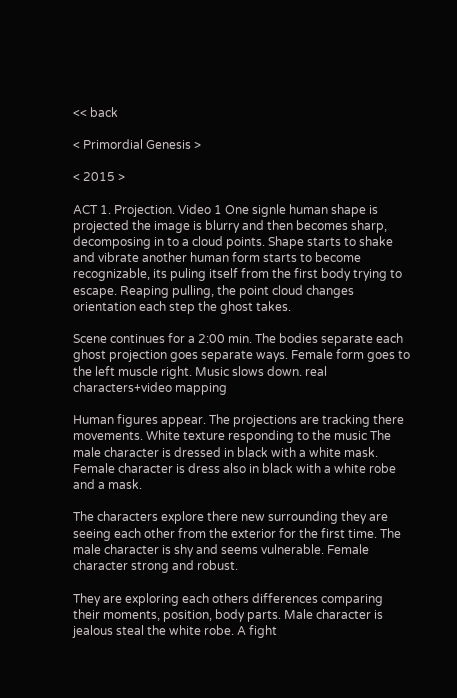<< back

< Primordial Genesis >

< 2015 >

ACT 1. Projection. Video 1 One signle human shape is projected the image is blurry and then becomes sharp, decomposing in to a cloud points. Shape starts to shake and vibrate another human form starts to become recognizable, its puling itself from the first body trying to escape. Reaping pulling, the point cloud changes orientation each step the ghost takes.

Scene continues for a 2:00 min. The bodies separate each ghost projection goes separate ways. Female form goes to the left muscle right. Music slows down. real characters+video mapping

Human figures appear. The projections are tracking there movements. White texture responding to the music The male character is dressed in black with a white mask. Female character is dress also in black with a white robe and a mask.

The characters explore there new surrounding they are seeing each other from the exterior for the first time. The male character is shy and seems vulnerable. Female character strong and robust.

They are exploring each others differences comparing their moments, position, body parts. Male character is jealous steal the white robe. A fight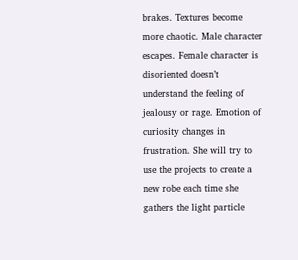brakes. Textures become more chaotic. Male character escapes. Female character is disoriented doesn’t understand the feeling of jealousy or rage. Emotion of curiosity changes in frustration. She will try to use the projects to create a new robe each time she gathers the light particle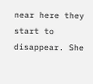near here they start to disappear. She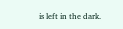is left in the dark.